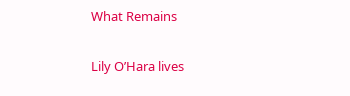What Remains

Lily O’Hara lives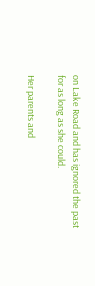on Lake Road and has ignored the past for as long as she could.

Her parents and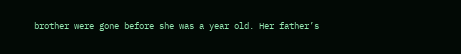brother were gone before she was a year old. Her father’s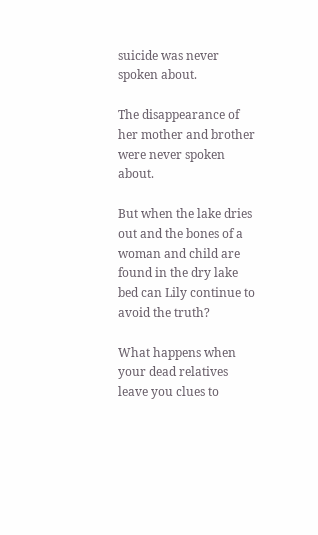suicide was never spoken about.

The disappearance of her mother and brother were never spoken about.

But when the lake dries out and the bones of a woman and child are found in the dry lake bed can Lily continue to avoid the truth?

What happens when your dead relatives leave you clues to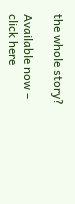the whole story?

Available now – click here